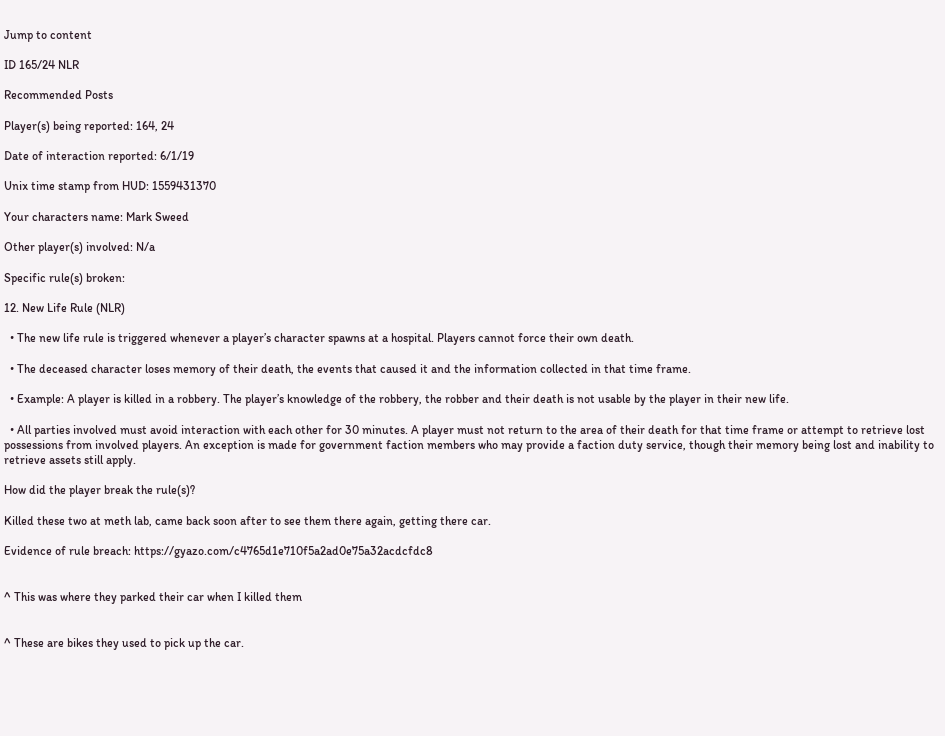Jump to content

ID 165/24 NLR

Recommended Posts

Player(s) being reported: 164, 24

Date of interaction reported: 6/1/19

Unix time stamp from HUD: 1559431370

Your characters name: Mark Sweed

Other player(s) involved: N/a

Specific rule(s) broken:

12. New Life Rule (NLR)

  • The new life rule is triggered whenever a player’s character spawns at a hospital. Players cannot force their own death.

  • The deceased character loses memory of their death, the events that caused it and the information collected in that time frame.

  • Example: A player is killed in a robbery. The player’s knowledge of the robbery, the robber and their death is not usable by the player in their new life.

  • All parties involved must avoid interaction with each other for 30 minutes. A player must not return to the area of their death for that time frame or attempt to retrieve lost possessions from involved players. An exception is made for government faction members who may provide a faction duty service, though their memory being lost and inability to retrieve assets still apply.

How did the player break the rule(s)?

Killed these two at meth lab, came back soon after to see them there again, getting there car.

Evidence of rule breach: https://gyazo.com/c4765d1e710f5a2ad0e75a32acdcfdc8


^ This was where they parked their car when I killed them


^ These are bikes they used to pick up the car.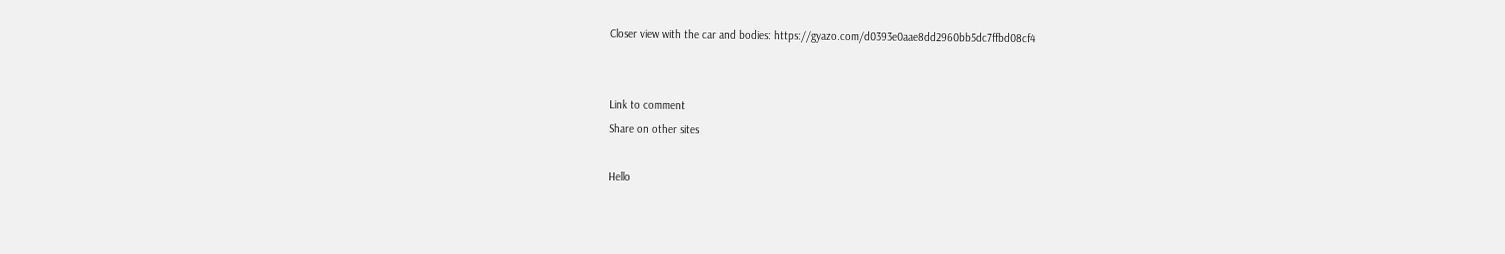Closer view with the car and bodies: https://gyazo.com/d0393e0aae8dd2960bb5dc7ffbd08cf4


Link to comment
Share on other sites

Hello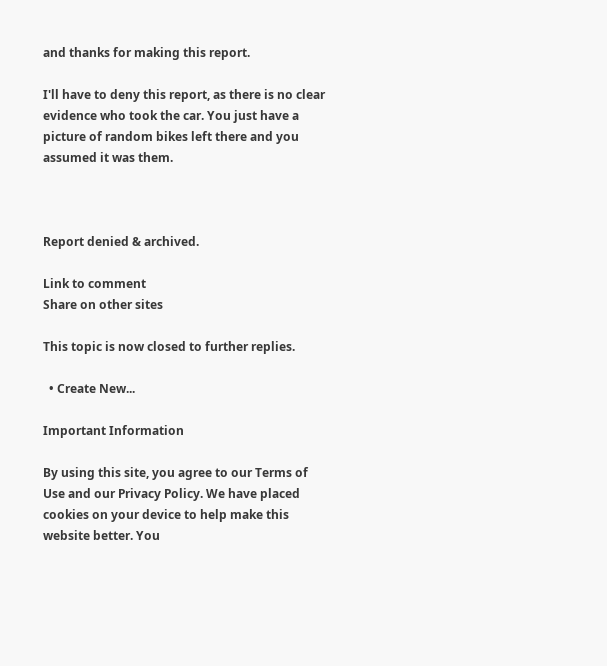and thanks for making this report.

I'll have to deny this report, as there is no clear evidence who took the car. You just have a picture of random bikes left there and you assumed it was them.



Report denied & archived.

Link to comment
Share on other sites

This topic is now closed to further replies.

  • Create New...

Important Information

By using this site, you agree to our Terms of Use and our Privacy Policy. We have placed cookies on your device to help make this website better. You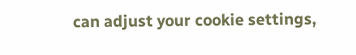can adjust your cookie settings,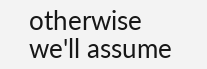otherwise we'll assume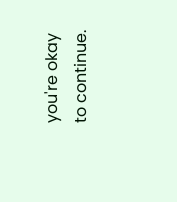you're okay to continue.